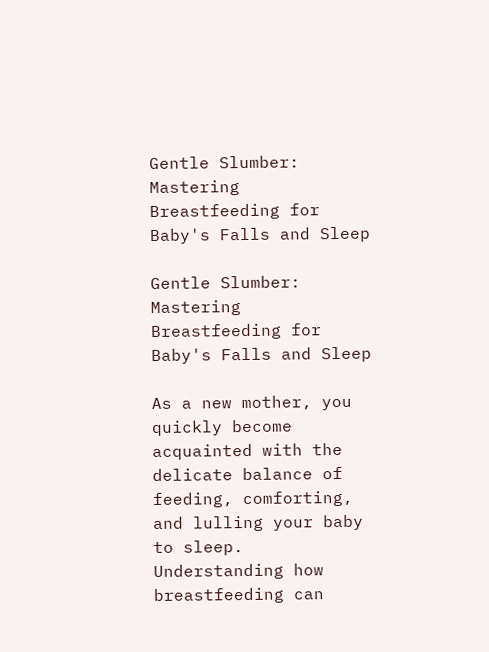Gentle Slumber: Mastering Breastfeeding for Baby's Falls and Sleep

Gentle Slumber: Mastering Breastfeeding for Baby's Falls and Sleep

As a new mother, you quickly become acquainted with the delicate balance of feeding, comforting, and lulling your baby to sleep. Understanding how breastfeeding can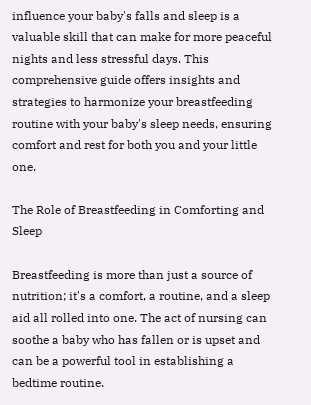influence your baby's falls and sleep is a valuable skill that can make for more peaceful nights and less stressful days. This comprehensive guide offers insights and strategies to harmonize your breastfeeding routine with your baby's sleep needs, ensuring comfort and rest for both you and your little one.

The Role of Breastfeeding in Comforting and Sleep

Breastfeeding is more than just a source of nutrition; it's a comfort, a routine, and a sleep aid all rolled into one. The act of nursing can soothe a baby who has fallen or is upset and can be a powerful tool in establishing a bedtime routine.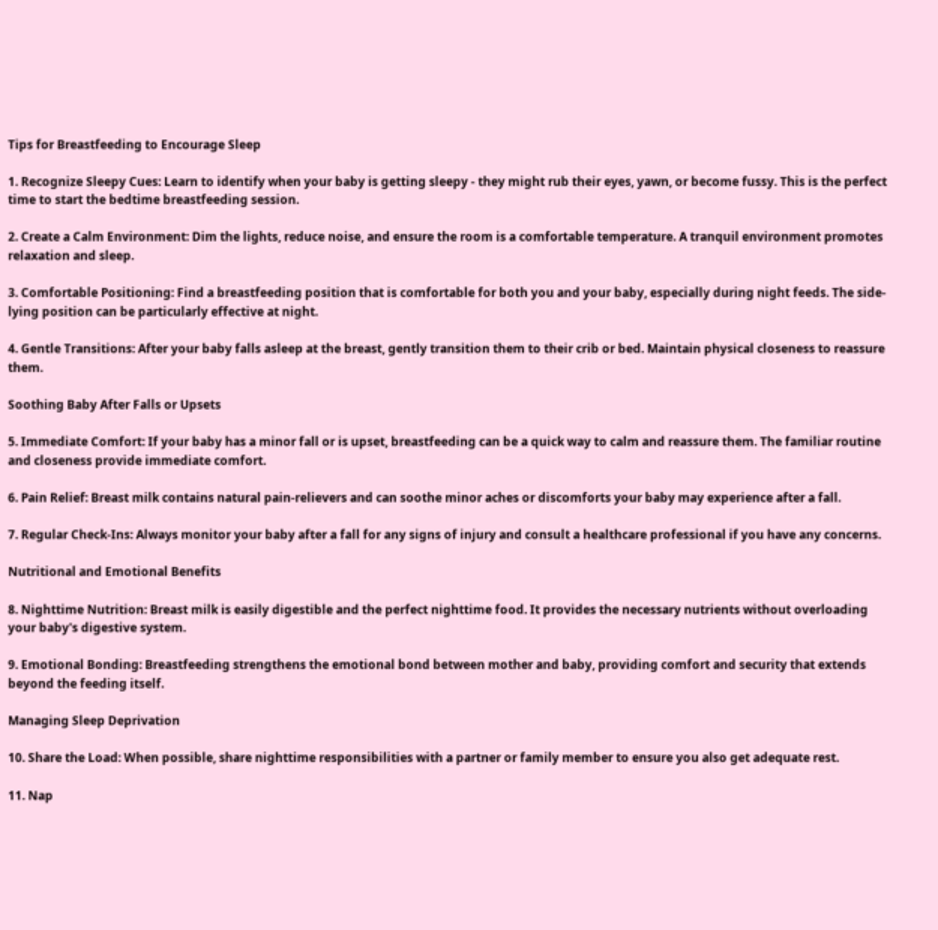Tips for Breastfeeding to Encourage Sleep

1. Recognize Sleepy Cues: Learn to identify when your baby is getting sleepy - they might rub their eyes, yawn, or become fussy. This is the perfect time to start the bedtime breastfeeding session.

2. Create a Calm Environment: Dim the lights, reduce noise, and ensure the room is a comfortable temperature. A tranquil environment promotes relaxation and sleep.

3. Comfortable Positioning: Find a breastfeeding position that is comfortable for both you and your baby, especially during night feeds. The side-lying position can be particularly effective at night.

4. Gentle Transitions: After your baby falls asleep at the breast, gently transition them to their crib or bed. Maintain physical closeness to reassure them.

Soothing Baby After Falls or Upsets

5. Immediate Comfort: If your baby has a minor fall or is upset, breastfeeding can be a quick way to calm and reassure them. The familiar routine and closeness provide immediate comfort.

6. Pain Relief: Breast milk contains natural pain-relievers and can soothe minor aches or discomforts your baby may experience after a fall.

7. Regular Check-Ins: Always monitor your baby after a fall for any signs of injury and consult a healthcare professional if you have any concerns.

Nutritional and Emotional Benefits

8. Nighttime Nutrition: Breast milk is easily digestible and the perfect nighttime food. It provides the necessary nutrients without overloading your baby's digestive system.

9. Emotional Bonding: Breastfeeding strengthens the emotional bond between mother and baby, providing comfort and security that extends beyond the feeding itself.

Managing Sleep Deprivation

10. Share the Load: When possible, share nighttime responsibilities with a partner or family member to ensure you also get adequate rest.

11. Nap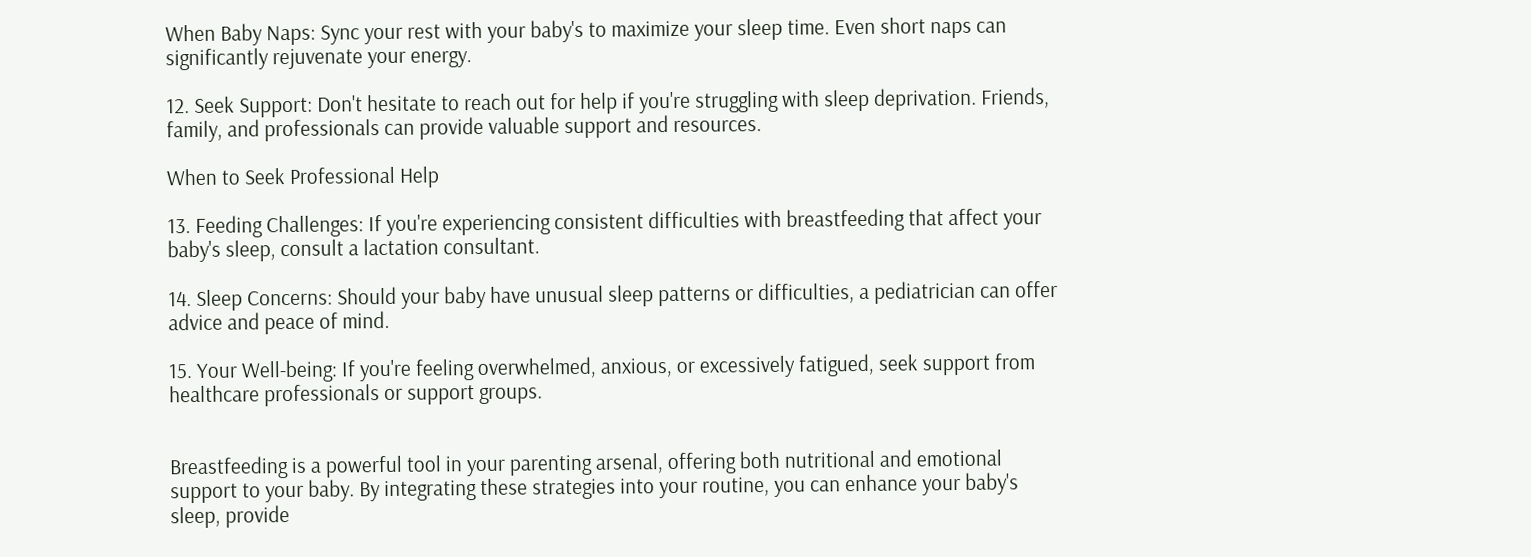When Baby Naps: Sync your rest with your baby's to maximize your sleep time. Even short naps can significantly rejuvenate your energy.

12. Seek Support: Don't hesitate to reach out for help if you're struggling with sleep deprivation. Friends, family, and professionals can provide valuable support and resources.

When to Seek Professional Help

13. Feeding Challenges: If you're experiencing consistent difficulties with breastfeeding that affect your baby's sleep, consult a lactation consultant.

14. Sleep Concerns: Should your baby have unusual sleep patterns or difficulties, a pediatrician can offer advice and peace of mind.

15. Your Well-being: If you're feeling overwhelmed, anxious, or excessively fatigued, seek support from healthcare professionals or support groups.


Breastfeeding is a powerful tool in your parenting arsenal, offering both nutritional and emotional support to your baby. By integrating these strategies into your routine, you can enhance your baby's sleep, provide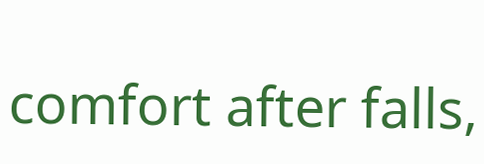comfort after falls,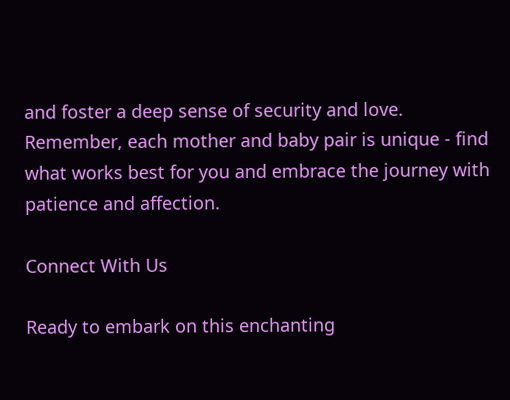and foster a deep sense of security and love. Remember, each mother and baby pair is unique - find what works best for you and embrace the journey with patience and affection.

Connect With Us

Ready to embark on this enchanting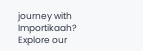journey with Importikaah? Explore our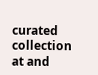curated collection at and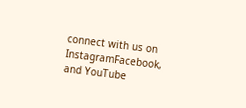connect with us on InstagramFacebook, and YouTube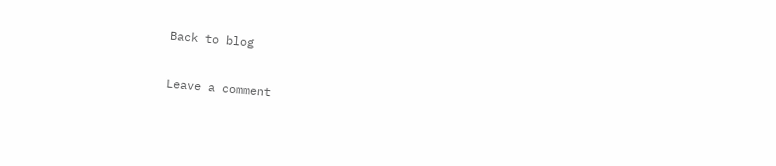Back to blog

Leave a comment